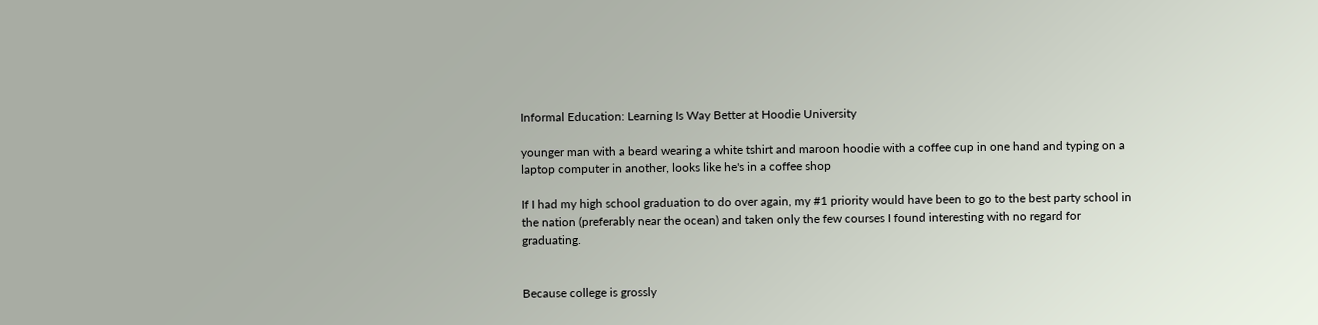Informal Education: Learning Is Way Better at Hoodie University

younger man with a beard wearing a white tshirt and maroon hoodie with a coffee cup in one hand and typing on a laptop computer in another, looks like he's in a coffee shop

If I had my high school graduation to do over again, my #1 priority would have been to go to the best party school in the nation (preferably near the ocean) and taken only the few courses I found interesting with no regard for graduating.


Because college is grossly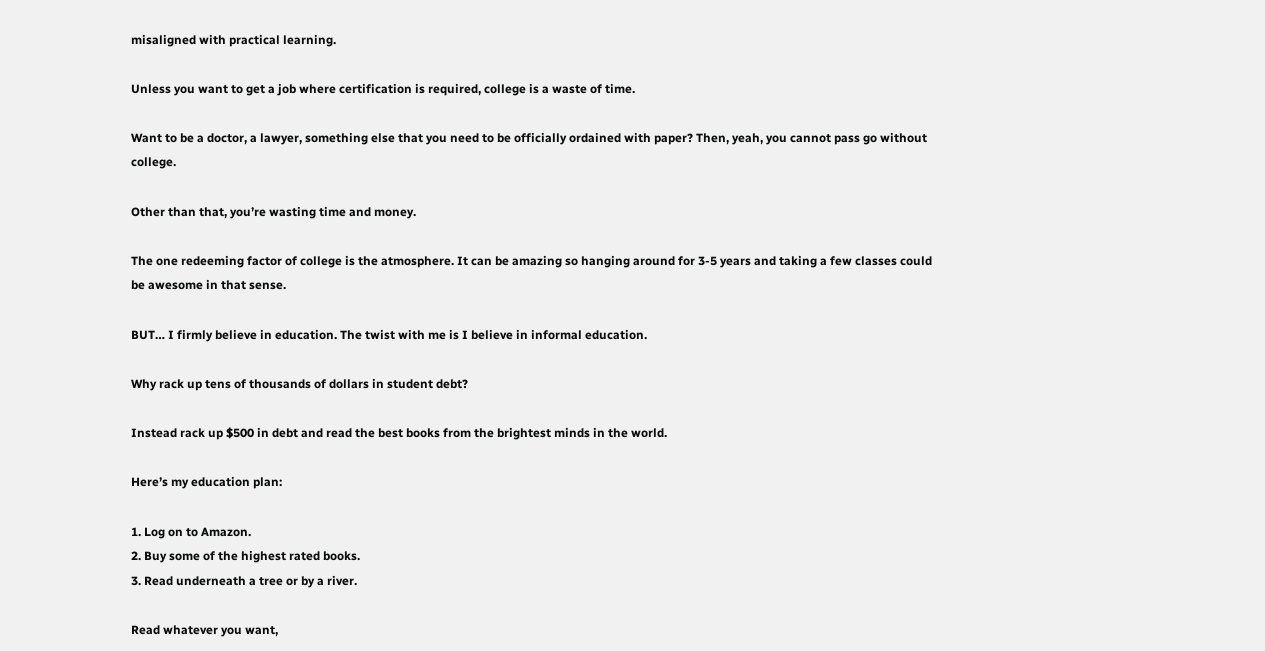misaligned with practical learning.

Unless you want to get a job where certification is required, college is a waste of time.

Want to be a doctor, a lawyer, something else that you need to be officially ordained with paper? Then, yeah, you cannot pass go without college.

Other than that, you’re wasting time and money.

The one redeeming factor of college is the atmosphere. It can be amazing so hanging around for 3-5 years and taking a few classes could be awesome in that sense.

BUT… I firmly believe in education. The twist with me is I believe in informal education.

Why rack up tens of thousands of dollars in student debt?

Instead rack up $500 in debt and read the best books from the brightest minds in the world.

Here’s my education plan:

1. Log on to Amazon.
2. Buy some of the highest rated books.
3. Read underneath a tree or by a river.

Read whatever you want,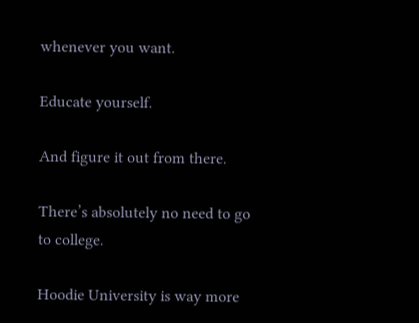whenever you want.

Educate yourself.

And figure it out from there.

There’s absolutely no need to go to college.

Hoodie University is way more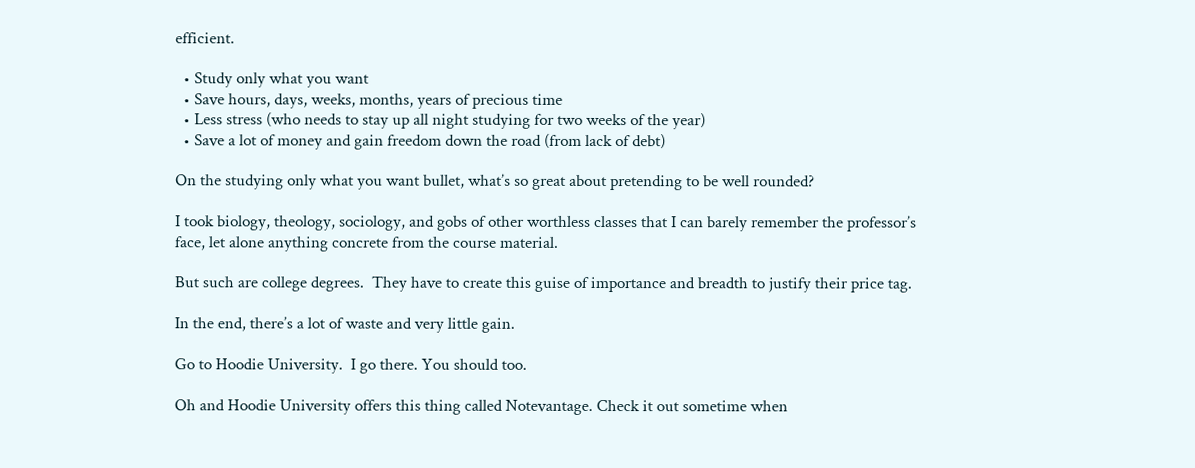efficient.

  • Study only what you want
  • Save hours, days, weeks, months, years of precious time
  • Less stress (who needs to stay up all night studying for two weeks of the year)
  • Save a lot of money and gain freedom down the road (from lack of debt)

On the studying only what you want bullet, what’s so great about pretending to be well rounded?

I took biology, theology, sociology, and gobs of other worthless classes that I can barely remember the professor’s face, let alone anything concrete from the course material.

But such are college degrees.  They have to create this guise of importance and breadth to justify their price tag.

In the end, there’s a lot of waste and very little gain.

Go to Hoodie University.  I go there. You should too.

Oh and Hoodie University offers this thing called Notevantage. Check it out sometime when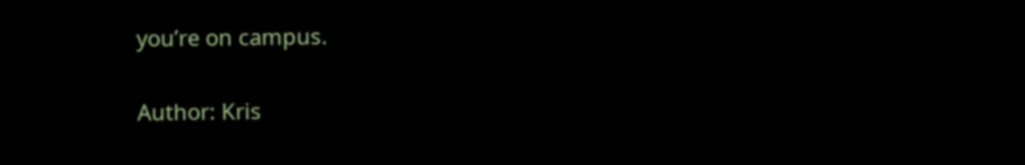you’re on campus.

Author: Kris